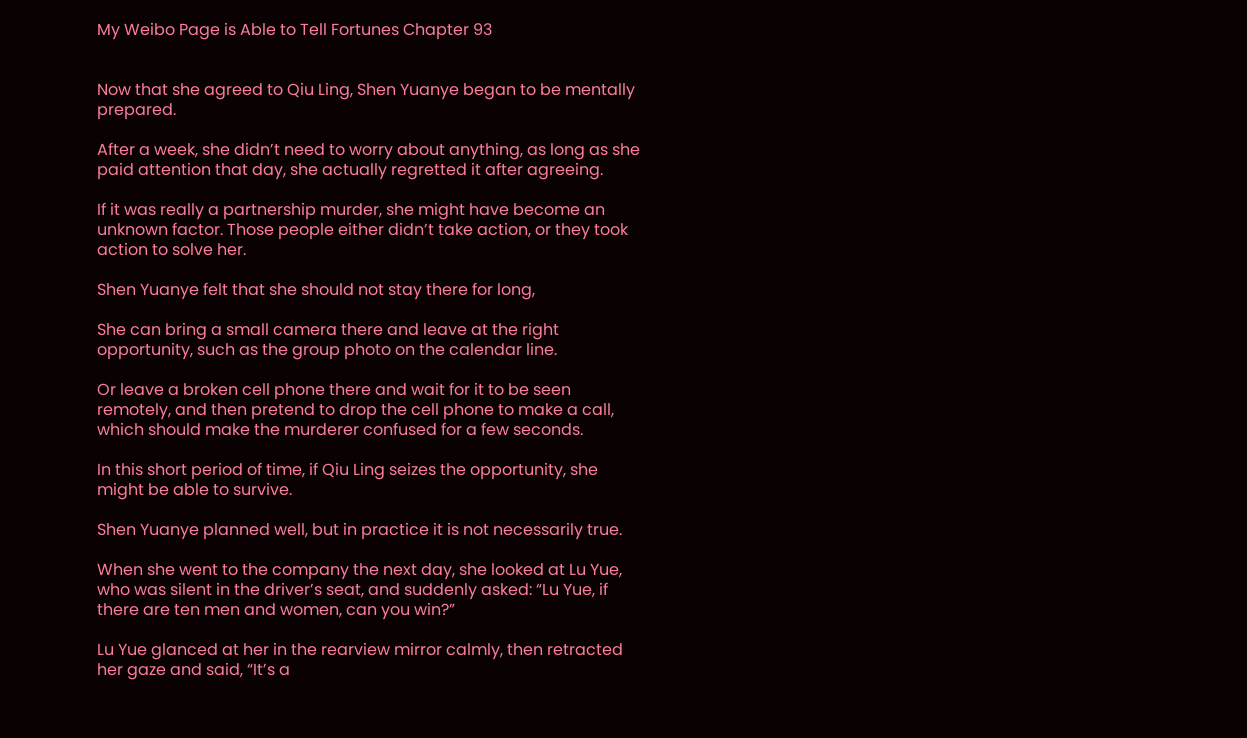My Weibo Page is Able to Tell Fortunes Chapter 93


Now that she agreed to Qiu Ling, Shen Yuanye began to be mentally prepared.

After a week, she didn’t need to worry about anything, as long as she paid attention that day, she actually regretted it after agreeing.

If it was really a partnership murder, she might have become an unknown factor. Those people either didn’t take action, or they took action to solve her.

Shen Yuanye felt that she should not stay there for long,

She can bring a small camera there and leave at the right opportunity, such as the group photo on the calendar line.

Or leave a broken cell phone there and wait for it to be seen remotely, and then pretend to drop the cell phone to make a call, which should make the murderer confused for a few seconds.

In this short period of time, if Qiu Ling seizes the opportunity, she might be able to survive.

Shen Yuanye planned well, but in practice it is not necessarily true.

When she went to the company the next day, she looked at Lu Yue, who was silent in the driver’s seat, and suddenly asked: “Lu Yue, if there are ten men and women, can you win?”

Lu Yue glanced at her in the rearview mirror calmly, then retracted her gaze and said, “It’s a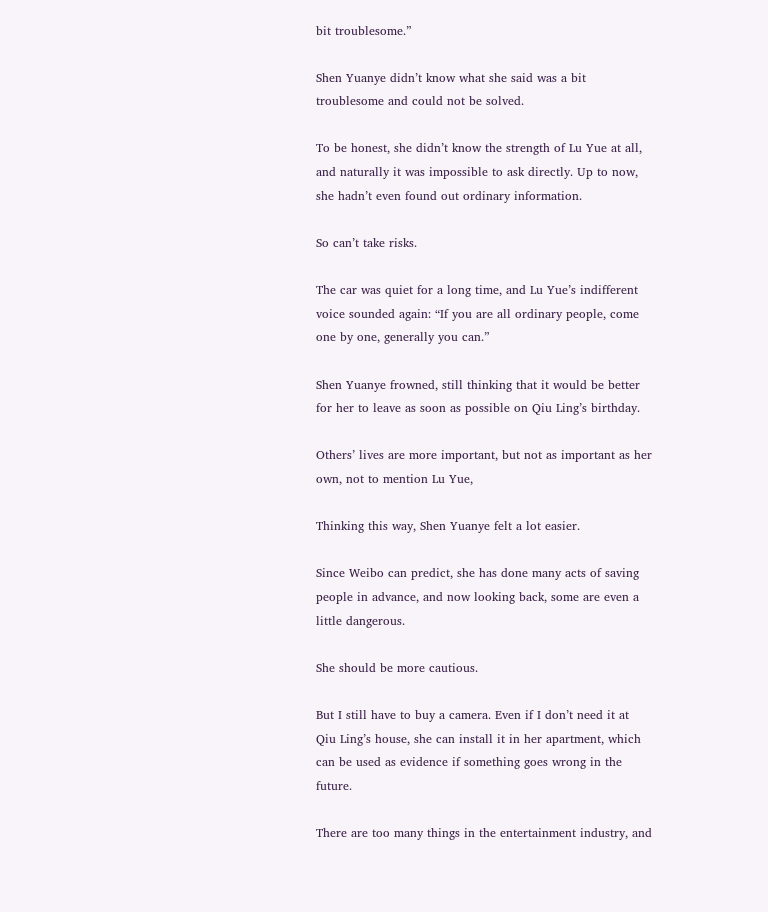bit troublesome.”

Shen Yuanye didn’t know what she said was a bit troublesome and could not be solved.

To be honest, she didn’t know the strength of Lu Yue at all, and naturally it was impossible to ask directly. Up to now, she hadn’t even found out ordinary information.

So can’t take risks.

The car was quiet for a long time, and Lu Yue’s indifferent voice sounded again: “If you are all ordinary people, come one by one, generally you can.”

Shen Yuanye frowned, still thinking that it would be better for her to leave as soon as possible on Qiu Ling’s birthday.

Others’ lives are more important, but not as important as her own, not to mention Lu Yue,

Thinking this way, Shen Yuanye felt a lot easier.

Since Weibo can predict, she has done many acts of saving people in advance, and now looking back, some are even a little dangerous.

She should be more cautious.

But I still have to buy a camera. Even if I don’t need it at Qiu Ling’s house, she can install it in her apartment, which can be used as evidence if something goes wrong in the future.

There are too many things in the entertainment industry, and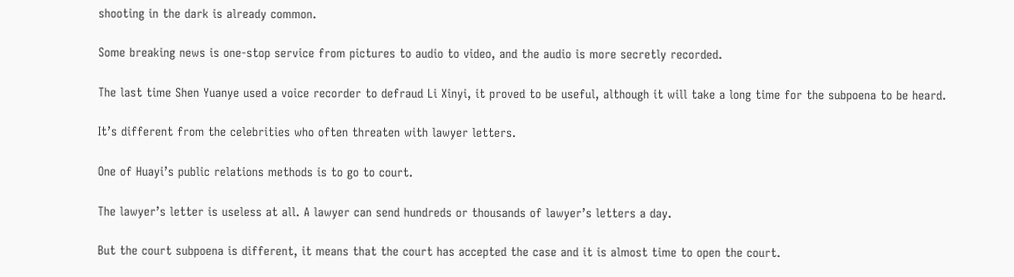shooting in the dark is already common.

Some breaking news is one-stop service from pictures to audio to video, and the audio is more secretly recorded.

The last time Shen Yuanye used a voice recorder to defraud Li Xinyi, it proved to be useful, although it will take a long time for the subpoena to be heard.

It’s different from the celebrities who often threaten with lawyer letters.

One of Huayi’s public relations methods is to go to court.

The lawyer’s letter is useless at all. A lawyer can send hundreds or thousands of lawyer’s letters a day.

But the court subpoena is different, it means that the court has accepted the case and it is almost time to open the court.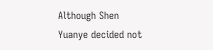Although Shen Yuanye decided not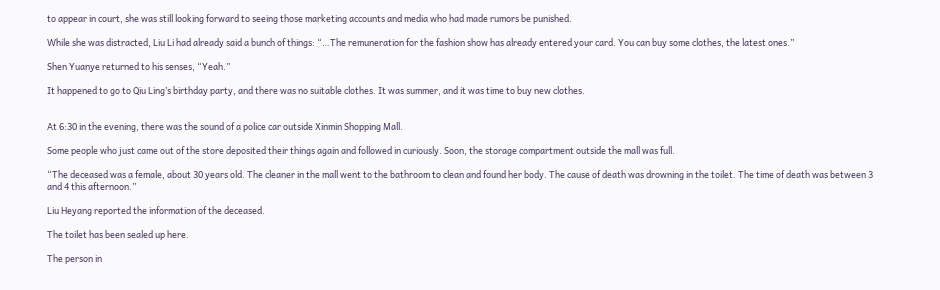to appear in court, she was still looking forward to seeing those marketing accounts and media who had made rumors be punished.

While she was distracted, Liu Li had already said a bunch of things: “…The remuneration for the fashion show has already entered your card. You can buy some clothes, the latest ones.”

Shen Yuanye returned to his senses, “Yeah.”

It happened to go to Qiu Ling’s birthday party, and there was no suitable clothes. It was summer, and it was time to buy new clothes.


At 6:30 in the evening, there was the sound of a police car outside Xinmin Shopping Mall.

Some people who just came out of the store deposited their things again and followed in curiously. Soon, the storage compartment outside the mall was full.

“The deceased was a female, about 30 years old. The cleaner in the mall went to the bathroom to clean and found her body. The cause of death was drowning in the toilet. The time of death was between 3 and 4 this afternoon.”

Liu Heyang reported the information of the deceased.

The toilet has been sealed up here.

The person in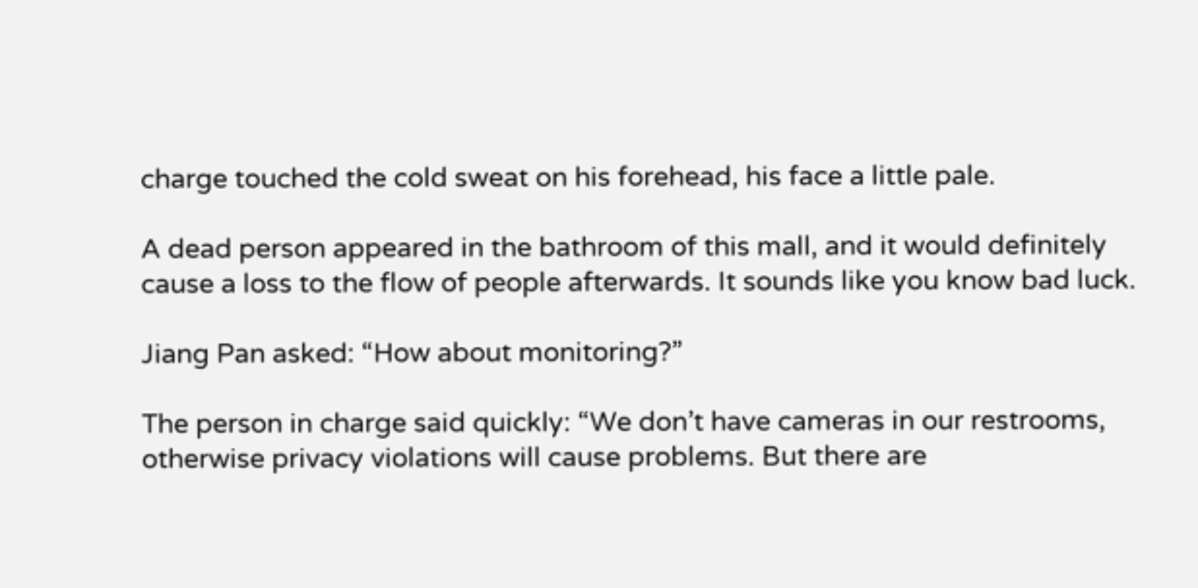charge touched the cold sweat on his forehead, his face a little pale.

A dead person appeared in the bathroom of this mall, and it would definitely cause a loss to the flow of people afterwards. It sounds like you know bad luck.

Jiang Pan asked: “How about monitoring?”

The person in charge said quickly: “We don’t have cameras in our restrooms, otherwise privacy violations will cause problems. But there are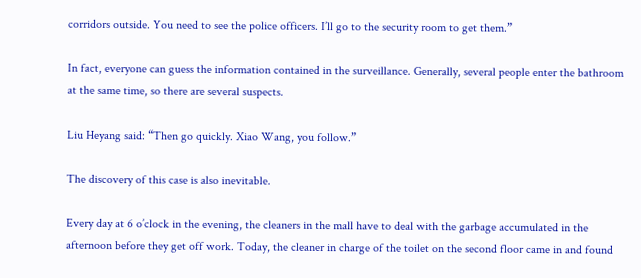corridors outside. You need to see the police officers. I’ll go to the security room to get them.”

In fact, everyone can guess the information contained in the surveillance. Generally, several people enter the bathroom at the same time, so there are several suspects.

Liu Heyang said: “Then go quickly. Xiao Wang, you follow.”

The discovery of this case is also inevitable.

Every day at 6 o’clock in the evening, the cleaners in the mall have to deal with the garbage accumulated in the afternoon before they get off work. Today, the cleaner in charge of the toilet on the second floor came in and found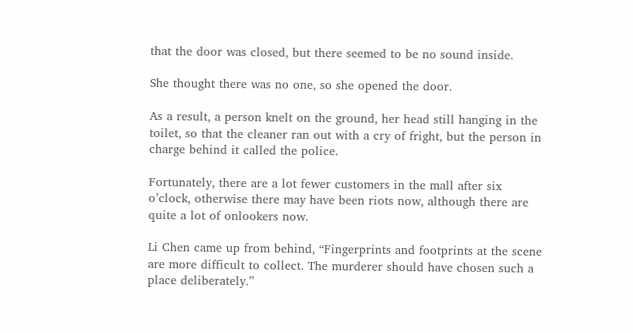that the door was closed, but there seemed to be no sound inside.

She thought there was no one, so she opened the door.

As a result, a person knelt on the ground, her head still hanging in the toilet, so that the cleaner ran out with a cry of fright, but the person in charge behind it called the police.

Fortunately, there are a lot fewer customers in the mall after six o’clock, otherwise there may have been riots now, although there are quite a lot of onlookers now.

Li Chen came up from behind, “Fingerprints and footprints at the scene are more difficult to collect. The murderer should have chosen such a place deliberately.”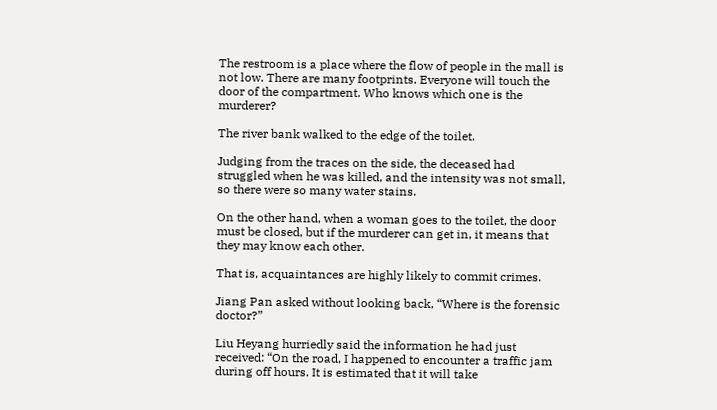The restroom is a place where the flow of people in the mall is not low. There are many footprints. Everyone will touch the door of the compartment. Who knows which one is the murderer?

The river bank walked to the edge of the toilet.

Judging from the traces on the side, the deceased had struggled when he was killed, and the intensity was not small, so there were so many water stains.

On the other hand, when a woman goes to the toilet, the door must be closed, but if the murderer can get in, it means that they may know each other.

That is, acquaintances are highly likely to commit crimes.

Jiang Pan asked without looking back, “Where is the forensic doctor?”

Liu Heyang hurriedly said the information he had just received: “On the road, I happened to encounter a traffic jam during off hours. It is estimated that it will take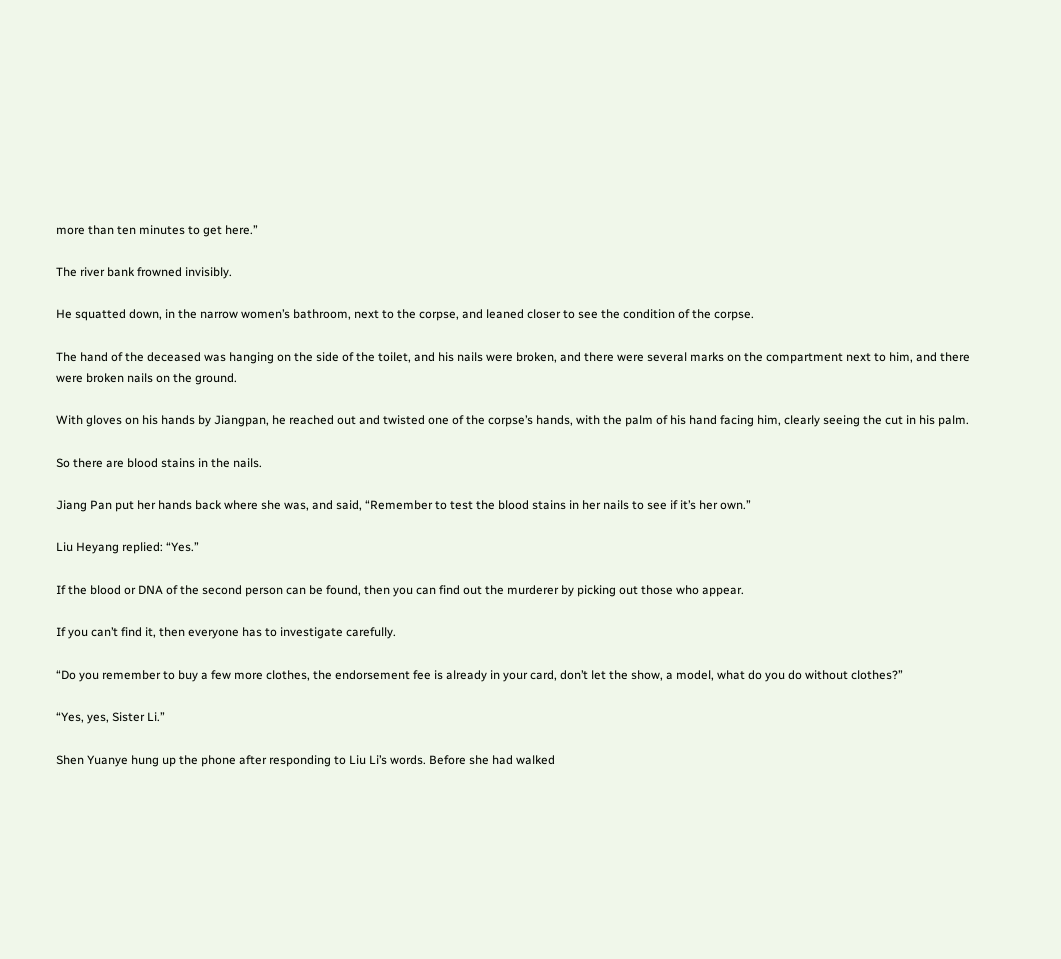more than ten minutes to get here.”

The river bank frowned invisibly.

He squatted down, in the narrow women’s bathroom, next to the corpse, and leaned closer to see the condition of the corpse.

The hand of the deceased was hanging on the side of the toilet, and his nails were broken, and there were several marks on the compartment next to him, and there were broken nails on the ground.

With gloves on his hands by Jiangpan, he reached out and twisted one of the corpse’s hands, with the palm of his hand facing him, clearly seeing the cut in his palm.

So there are blood stains in the nails.

Jiang Pan put her hands back where she was, and said, “Remember to test the blood stains in her nails to see if it’s her own.”

Liu Heyang replied: “Yes.”

If the blood or DNA of the second person can be found, then you can find out the murderer by picking out those who appear.

If you can’t find it, then everyone has to investigate carefully.

“Do you remember to buy a few more clothes, the endorsement fee is already in your card, don’t let the show, a model, what do you do without clothes?”

“Yes, yes, Sister Li.”

Shen Yuanye hung up the phone after responding to Liu Li’s words. Before she had walked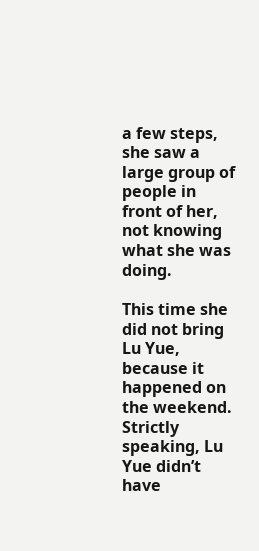a few steps, she saw a large group of people in front of her, not knowing what she was doing.

This time she did not bring Lu Yue, because it happened on the weekend. Strictly speaking, Lu Yue didn’t have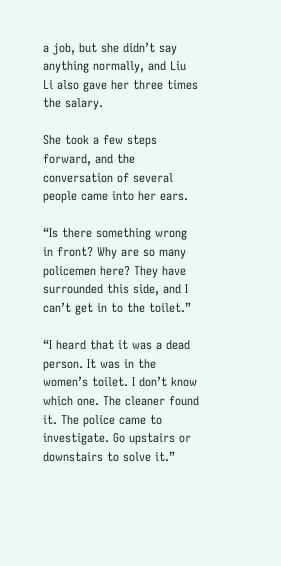a job, but she didn’t say anything normally, and Liu Li also gave her three times the salary.

She took a few steps forward, and the conversation of several people came into her ears.

“Is there something wrong in front? Why are so many policemen here? They have surrounded this side, and I can’t get in to the toilet.”

“I heard that it was a dead person. It was in the women’s toilet. I don’t know which one. The cleaner found it. The police came to investigate. Go upstairs or downstairs to solve it.”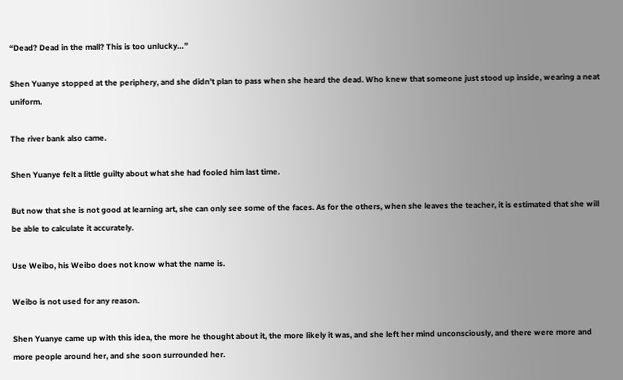“Dead? Dead in the mall? This is too unlucky…”

Shen Yuanye stopped at the periphery, and she didn’t plan to pass when she heard the dead. Who knew that someone just stood up inside, wearing a neat uniform.

The river bank also came.

Shen Yuanye felt a little guilty about what she had fooled him last time.

But now that she is not good at learning art, she can only see some of the faces. As for the others, when she leaves the teacher, it is estimated that she will be able to calculate it accurately.

Use Weibo, his Weibo does not know what the name is.

Weibo is not used for any reason.

Shen Yuanye came up with this idea, the more he thought about it, the more likely it was, and she left her mind unconsciously, and there were more and more people around her, and she soon surrounded her.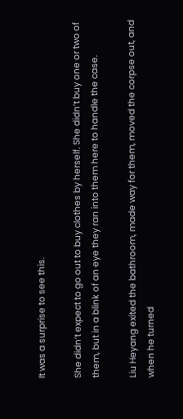It was a surprise to see this.

She didn’t expect to go out to buy clothes by herself. She didn’t buy one or two of them, but in a blink of an eye they ran into them here to handle the case.

Liu Heyang exited the bathroom, made way for them, moved the corpse out, and when he turned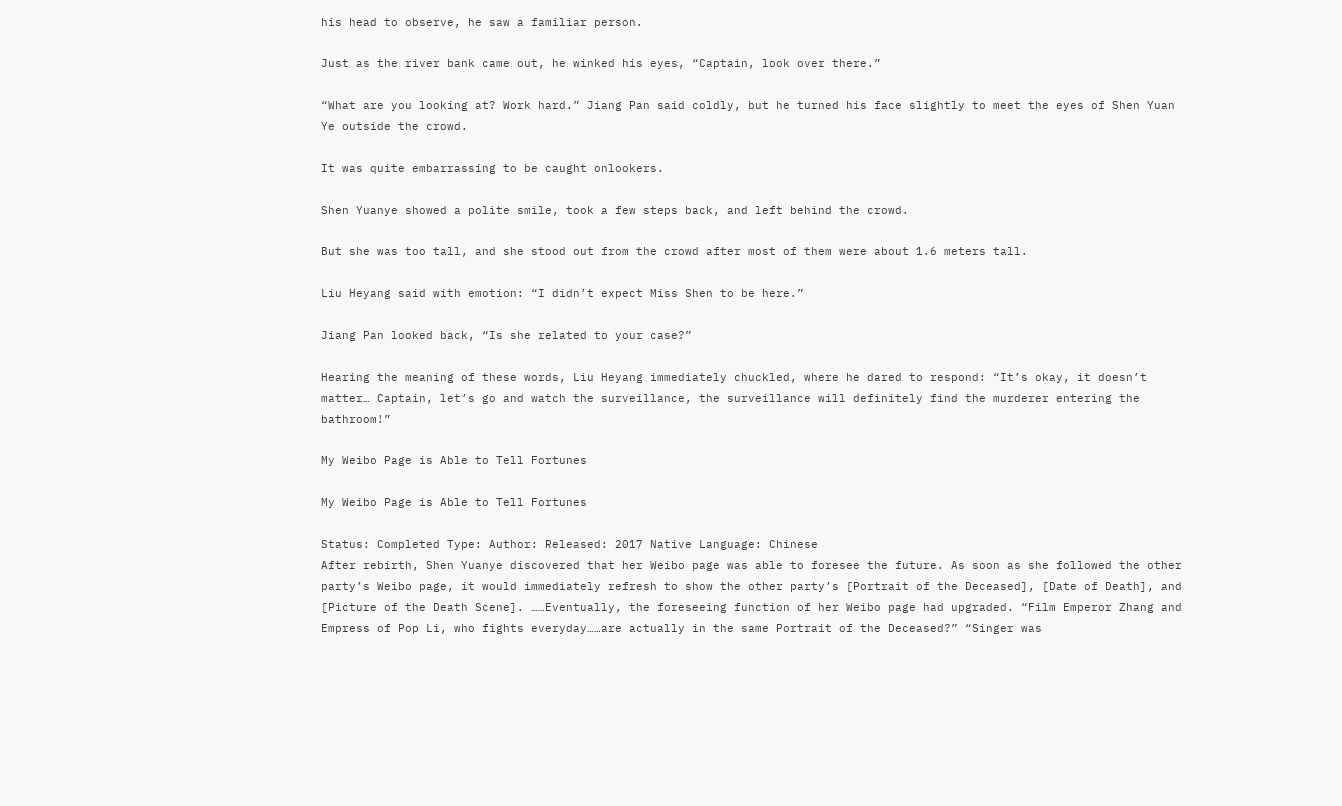his head to observe, he saw a familiar person.

Just as the river bank came out, he winked his eyes, “Captain, look over there.”

“What are you looking at? Work hard.” Jiang Pan said coldly, but he turned his face slightly to meet the eyes of Shen Yuan Ye outside the crowd.

It was quite embarrassing to be caught onlookers.

Shen Yuanye showed a polite smile, took a few steps back, and left behind the crowd.

But she was too tall, and she stood out from the crowd after most of them were about 1.6 meters tall.

Liu Heyang said with emotion: “I didn’t expect Miss Shen to be here.”

Jiang Pan looked back, “Is she related to your case?”

Hearing the meaning of these words, Liu Heyang immediately chuckled, where he dared to respond: “It’s okay, it doesn’t matter… Captain, let’s go and watch the surveillance, the surveillance will definitely find the murderer entering the bathroom!”

My Weibo Page is Able to Tell Fortunes

My Weibo Page is Able to Tell Fortunes

Status: Completed Type: Author: Released: 2017 Native Language: Chinese
After rebirth, Shen Yuanye discovered that her Weibo page was able to foresee the future. As soon as she followed the other party’s Weibo page, it would immediately refresh to show the other party’s [Portrait of the Deceased], [Date of Death], and [Picture of the Death Scene]. ……Eventually, the foreseeing function of her Weibo page had upgraded. “Film Emperor Zhang and Empress of Pop Li, who fights everyday……are actually in the same Portrait of the Deceased?” “Singer was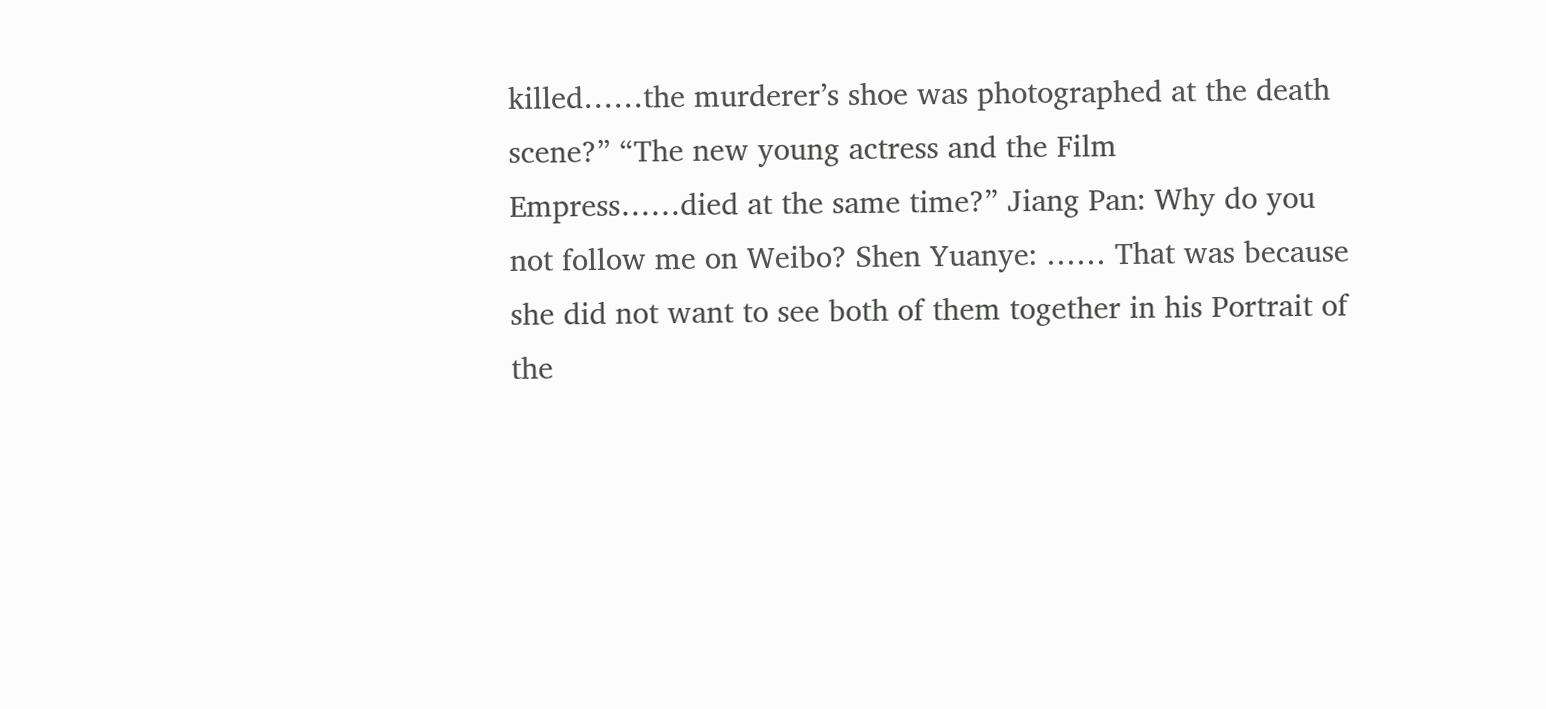killed……the murderer’s shoe was photographed at the death scene?” “The new young actress and the Film Empress……died at the same time?” Jiang Pan: Why do you not follow me on Weibo? Shen Yuanye: …… That was because she did not want to see both of them together in his Portrait of the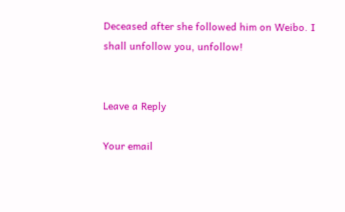Deceased after she followed him on Weibo. I shall unfollow you, unfollow!


Leave a Reply

Your email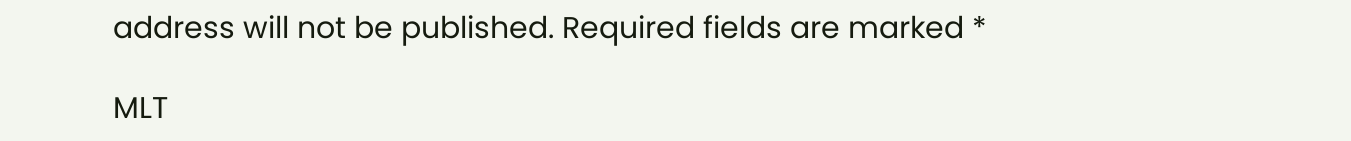address will not be published. Required fields are marked *

MLT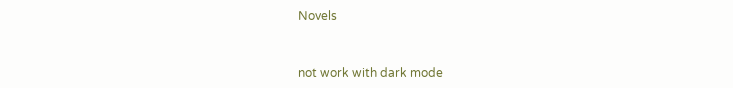Novels


not work with dark mode